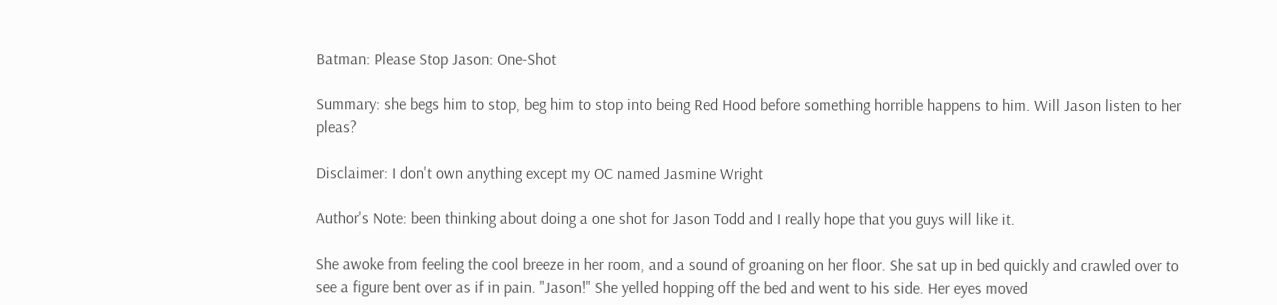Batman: Please Stop Jason: One-Shot

Summary: she begs him to stop, beg him to stop into being Red Hood before something horrible happens to him. Will Jason listen to her pleas?

Disclaimer: I don't own anything except my OC named Jasmine Wright

Author's Note: been thinking about doing a one shot for Jason Todd and I really hope that you guys will like it.

She awoke from feeling the cool breeze in her room, and a sound of groaning on her floor. She sat up in bed quickly and crawled over to see a figure bent over as if in pain. "Jason!" She yelled hopping off the bed and went to his side. Her eyes moved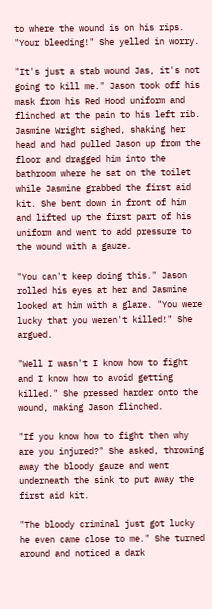to where the wound is on his rips. "Your bleeding!" She yelled in worry.

"It's just a stab wound Jas, it's not going to kill me." Jason took off his mask from his Red Hood uniform and flinched at the pain to his left rib. Jasmine Wright sighed, shaking her head and had pulled Jason up from the floor and dragged him into the bathroom where he sat on the toilet while Jasmine grabbed the first aid kit. She bent down in front of him and lifted up the first part of his uniform and went to add pressure to the wound with a gauze.

"You can't keep doing this." Jason rolled his eyes at her and Jasmine looked at him with a glare. "You were lucky that you weren't killed!" She argued.

"Well I wasn't I know how to fight and I know how to avoid getting killed." She pressed harder onto the wound, making Jason flinched.

"If you know how to fight then why are you injured?" She asked, throwing away the bloody gauze and went underneath the sink to put away the first aid kit.

"The bloody criminal just got lucky he even came close to me." She turned around and noticed a dark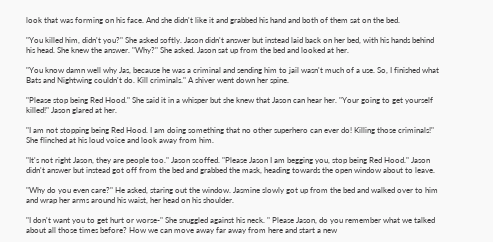look that was forming on his face. And she didn't like it and grabbed his hand and both of them sat on the bed.

"You killed him, didn't you?" She asked softly. Jason didn't answer but instead laid back on her bed, with his hands behind his head. She knew the answer. "Why?" She asked. Jason sat up from the bed and looked at her.

"You know damn well why Jas, because he was a criminal and sending him to jail wasn't much of a use. So, I finished what Bats and Nightwing couldn't do. Kill criminals." A shiver went down her spine.

"Please stop being Red Hood." She said it in a whisper but she knew that Jason can hear her. "Your going to get yourself killed!" Jason glared at her.

"I am not stopping being Red Hood. I am doing something that no other superhero can ever do! Killing those criminals!" She flinched at his loud voice and look away from him.

"It's not right Jason, they are people too." Jason scoffed. "Please Jason I am begging you, stop being Red Hood." Jason didn't answer but instead got off from the bed and grabbed the mask, heading towards the open window about to leave.

"Why do you even care?" He asked, staring out the window. Jasmine slowly got up from the bed and walked over to him and wrap her arms around his waist, her head on his shoulder.

"I don't want you to get hurt or worse-" She snuggled against his neck. " Please Jason, do you remember what we talked about all those times before? How we can move away far away from here and start a new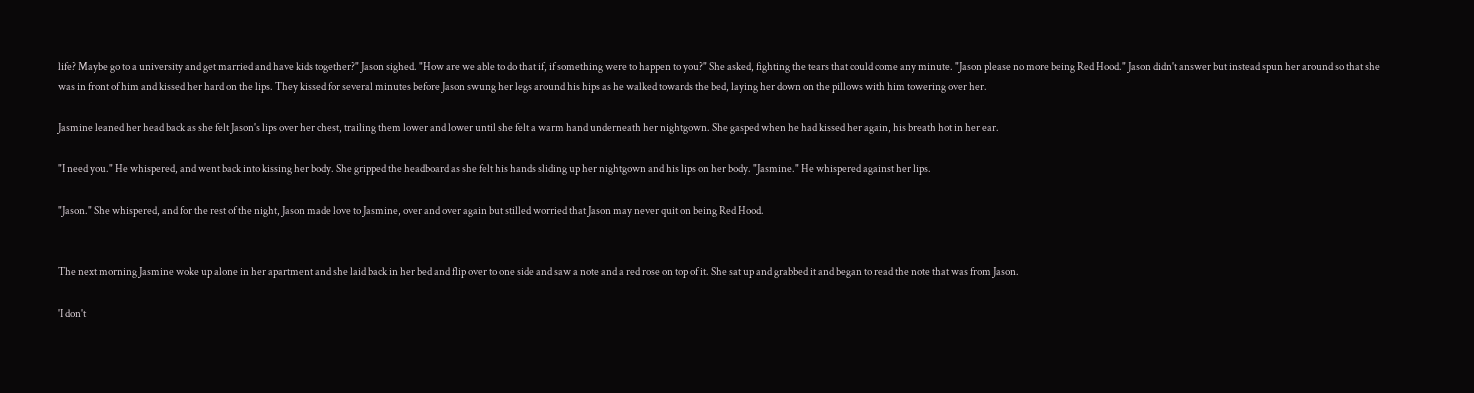life? Maybe go to a university and get married and have kids together?" Jason sighed. "How are we able to do that if, if something were to happen to you?" She asked, fighting the tears that could come any minute. "Jason please no more being Red Hood." Jason didn't answer but instead spun her around so that she was in front of him and kissed her hard on the lips. They kissed for several minutes before Jason swung her legs around his hips as he walked towards the bed, laying her down on the pillows with him towering over her.

Jasmine leaned her head back as she felt Jason's lips over her chest, trailing them lower and lower until she felt a warm hand underneath her nightgown. She gasped when he had kissed her again, his breath hot in her ear.

"I need you." He whispered, and went back into kissing her body. She gripped the headboard as she felt his hands sliding up her nightgown and his lips on her body. "Jasmine." He whispered against her lips.

"Jason." She whispered, and for the rest of the night, Jason made love to Jasmine, over and over again but stilled worried that Jason may never quit on being Red Hood.


The next morning Jasmine woke up alone in her apartment and she laid back in her bed and flip over to one side and saw a note and a red rose on top of it. She sat up and grabbed it and began to read the note that was from Jason.

'I don't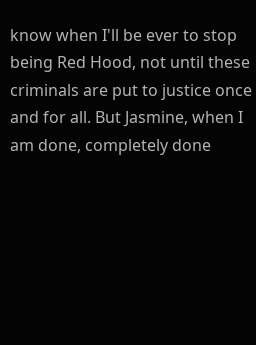know when I'll be ever to stop being Red Hood, not until these criminals are put to justice once and for all. But Jasmine, when I am done, completely done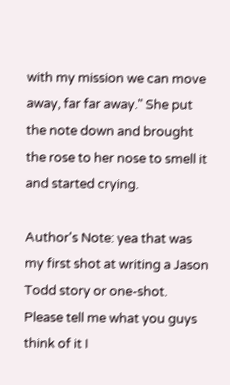with my mission we can move away, far far away." She put the note down and brought the rose to her nose to smell it and started crying.

Author's Note: yea that was my first shot at writing a Jason Todd story or one-shot. Please tell me what you guys think of it I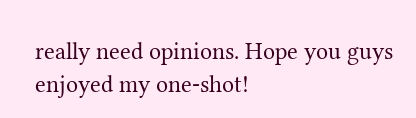really need opinions. Hope you guys enjoyed my one-shot!